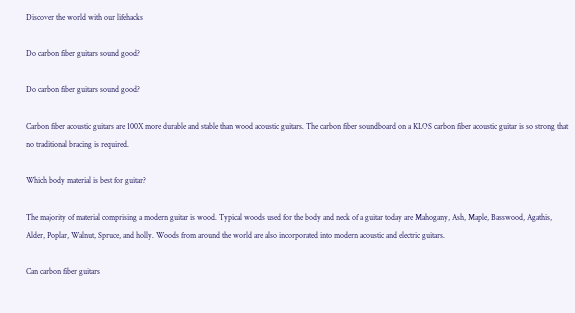Discover the world with our lifehacks

Do carbon fiber guitars sound good?

Do carbon fiber guitars sound good?

Carbon fiber acoustic guitars are 100X more durable and stable than wood acoustic guitars. The carbon fiber soundboard on a KLOS carbon fiber acoustic guitar is so strong that no traditional bracing is required.

Which body material is best for guitar?

The majority of material comprising a modern guitar is wood. Typical woods used for the body and neck of a guitar today are Mahogany, Ash, Maple, Basswood, Agathis, Alder, Poplar, Walnut, Spruce, and holly. Woods from around the world are also incorporated into modern acoustic and electric guitars.

Can carbon fiber guitars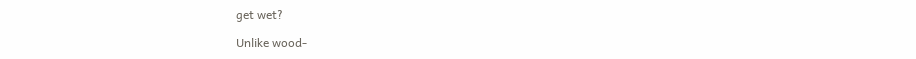get wet?

Unlike wood-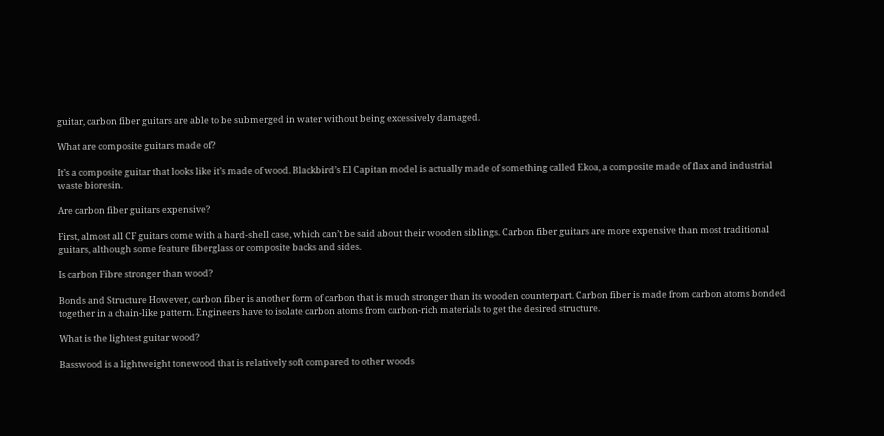guitar, carbon fiber guitars are able to be submerged in water without being excessively damaged.

What are composite guitars made of?

It’s a composite guitar that looks like it’s made of wood. Blackbird’s El Capitan model is actually made of something called Ekoa, a composite made of flax and industrial waste bioresin.

Are carbon fiber guitars expensive?

First, almost all CF guitars come with a hard-shell case, which can’t be said about their wooden siblings. Carbon fiber guitars are more expensive than most traditional guitars, although some feature fiberglass or composite backs and sides.

Is carbon Fibre stronger than wood?

Bonds and Structure However, carbon fiber is another form of carbon that is much stronger than its wooden counterpart. Carbon fiber is made from carbon atoms bonded together in a chain-like pattern. Engineers have to isolate carbon atoms from carbon-rich materials to get the desired structure.

What is the lightest guitar wood?

Basswood is a lightweight tonewood that is relatively soft compared to other woods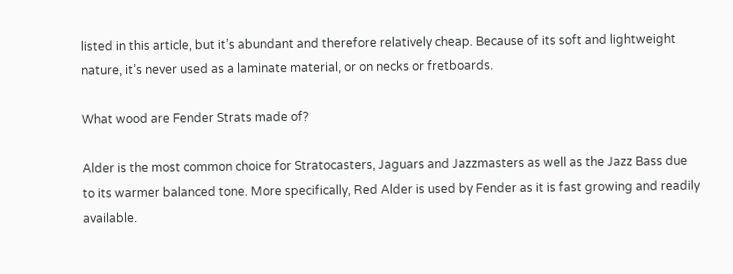listed in this article, but it’s abundant and therefore relatively cheap. Because of its soft and lightweight nature, it’s never used as a laminate material, or on necks or fretboards.

What wood are Fender Strats made of?

Alder is the most common choice for Stratocasters, Jaguars and Jazzmasters as well as the Jazz Bass due to its warmer balanced tone. More specifically, Red Alder is used by Fender as it is fast growing and readily available.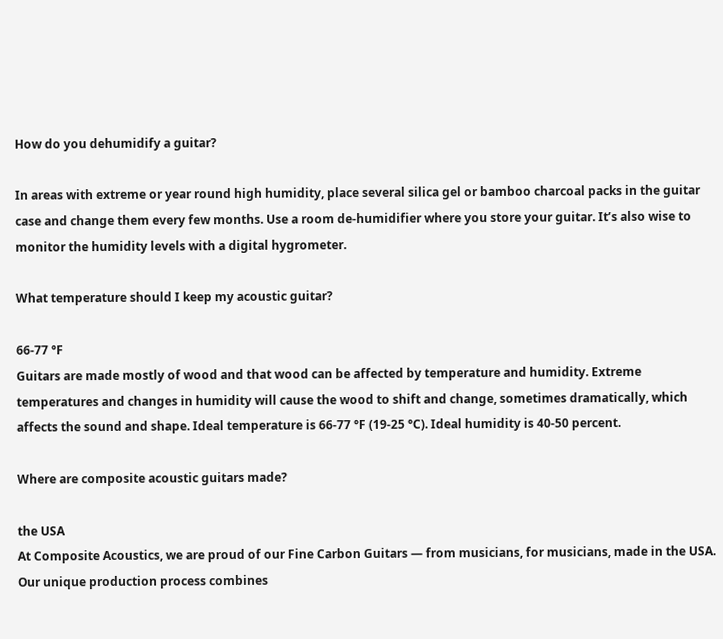How do you dehumidify a guitar?

In areas with extreme or year round high humidity, place several silica gel or bamboo charcoal packs in the guitar case and change them every few months. Use a room de-humidifier where you store your guitar. It’s also wise to monitor the humidity levels with a digital hygrometer.

What temperature should I keep my acoustic guitar?

66-77 °F
Guitars are made mostly of wood and that wood can be affected by temperature and humidity. Extreme temperatures and changes in humidity will cause the wood to shift and change, sometimes dramatically, which affects the sound and shape. Ideal temperature is 66-77 °F (19-25 °C). Ideal humidity is 40-50 percent.

Where are composite acoustic guitars made?

the USA
At Composite Acoustics, we are proud of our Fine Carbon Guitars — from musicians, for musicians, made in the USA. Our unique production process combines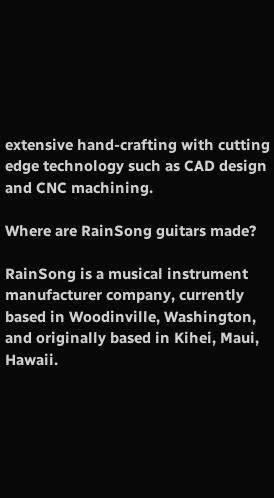extensive hand-crafting with cutting edge technology such as CAD design and CNC machining.

Where are RainSong guitars made?

RainSong is a musical instrument manufacturer company, currently based in Woodinville, Washington, and originally based in Kihei, Maui, Hawaii.